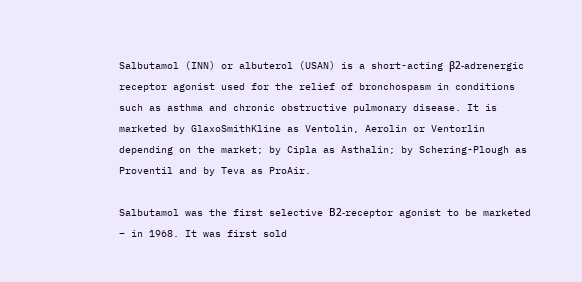Salbutamol (INN) or albuterol (USAN) is a short-acting β2-adrenergic receptor agonist used for the relief of bronchospasm in conditions such as asthma and chronic obstructive pulmonary disease. It is marketed by GlaxoSmithKline as Ventolin, Aerolin or Ventorlin depending on the market; by Cipla as Asthalin; by Schering-Plough as Proventil and by Teva as ProAir.

Salbutamol was the first selective Β2-receptor agonist to be marketed – in 1968. It was first sold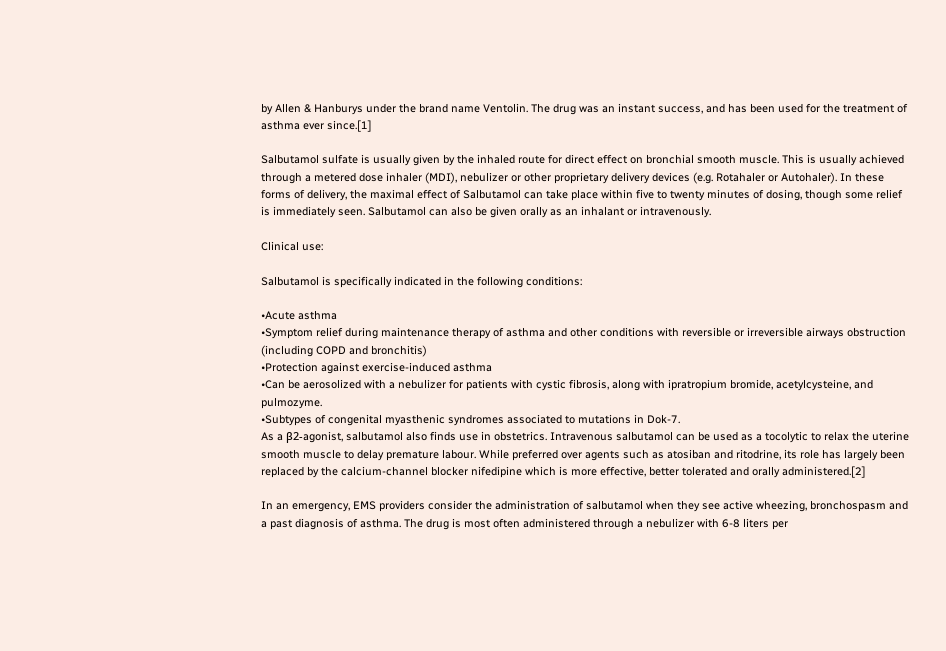by Allen & Hanburys under the brand name Ventolin. The drug was an instant success, and has been used for the treatment of asthma ever since.[1]

Salbutamol sulfate is usually given by the inhaled route for direct effect on bronchial smooth muscle. This is usually achieved through a metered dose inhaler (MDI), nebulizer or other proprietary delivery devices (e.g. Rotahaler or Autohaler). In these forms of delivery, the maximal effect of Salbutamol can take place within five to twenty minutes of dosing, though some relief is immediately seen. Salbutamol can also be given orally as an inhalant or intravenously.

Clinical use:

Salbutamol is specifically indicated in the following conditions:

•Acute asthma
•Symptom relief during maintenance therapy of asthma and other conditions with reversible or irreversible airways obstruction (including COPD and bronchitis)
•Protection against exercise-induced asthma
•Can be aerosolized with a nebulizer for patients with cystic fibrosis, along with ipratropium bromide, acetylcysteine, and pulmozyme.
•Subtypes of congenital myasthenic syndromes associated to mutations in Dok-7.
As a β2-agonist, salbutamol also finds use in obstetrics. Intravenous salbutamol can be used as a tocolytic to relax the uterine smooth muscle to delay premature labour. While preferred over agents such as atosiban and ritodrine, its role has largely been replaced by the calcium-channel blocker nifedipine which is more effective, better tolerated and orally administered.[2]

In an emergency, EMS providers consider the administration of salbutamol when they see active wheezing, bronchospasm and a past diagnosis of asthma. The drug is most often administered through a nebulizer with 6-8 liters per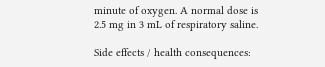minute of oxygen. A normal dose is 2.5 mg in 3 mL of respiratory saline.

Side effects / health consequences: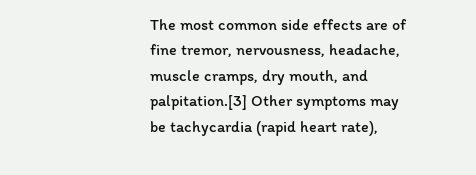The most common side effects are of fine tremor, nervousness, headache, muscle cramps, dry mouth, and palpitation.[3] Other symptoms may be tachycardia (rapid heart rate),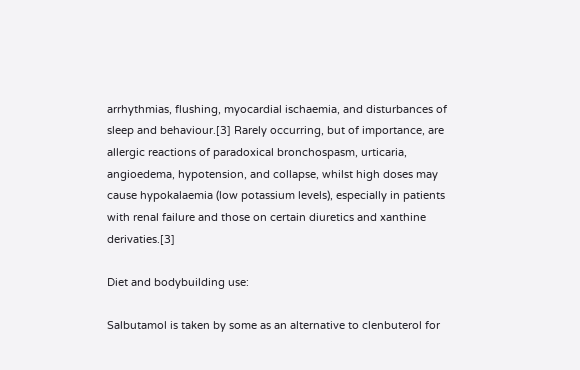arrhythmias, flushing, myocardial ischaemia, and disturbances of sleep and behaviour.[3] Rarely occurring, but of importance, are allergic reactions of paradoxical bronchospasm, urticaria, angioedema, hypotension, and collapse, whilst high doses may cause hypokalaemia (low potassium levels), especially in patients with renal failure and those on certain diuretics and xanthine derivaties.[3]

Diet and bodybuilding use:

Salbutamol is taken by some as an alternative to clenbuterol for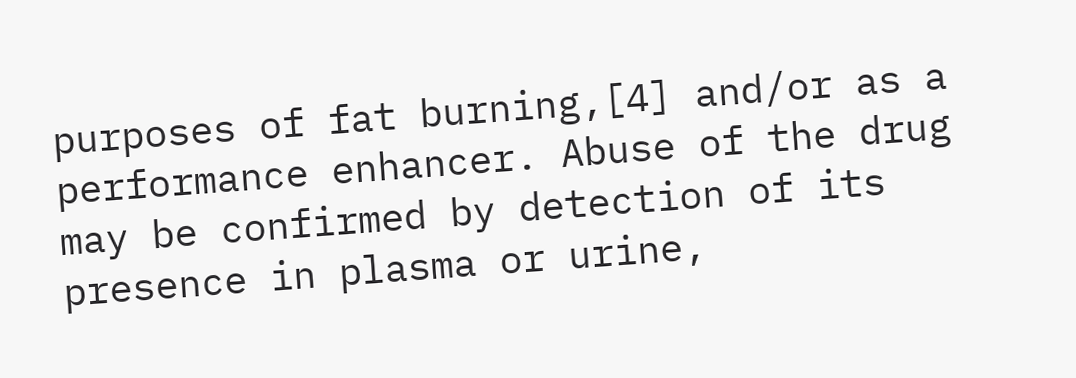purposes of fat burning,[4] and/or as a performance enhancer. Abuse of the drug may be confirmed by detection of its presence in plasma or urine,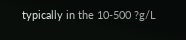typically in the 10-500 ?g/L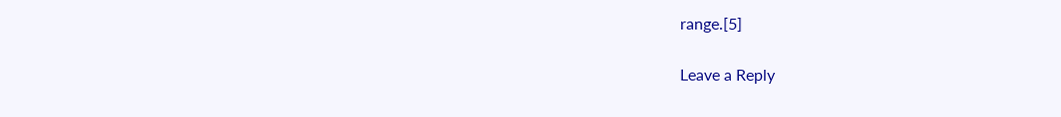range.[5]

Leave a Reply